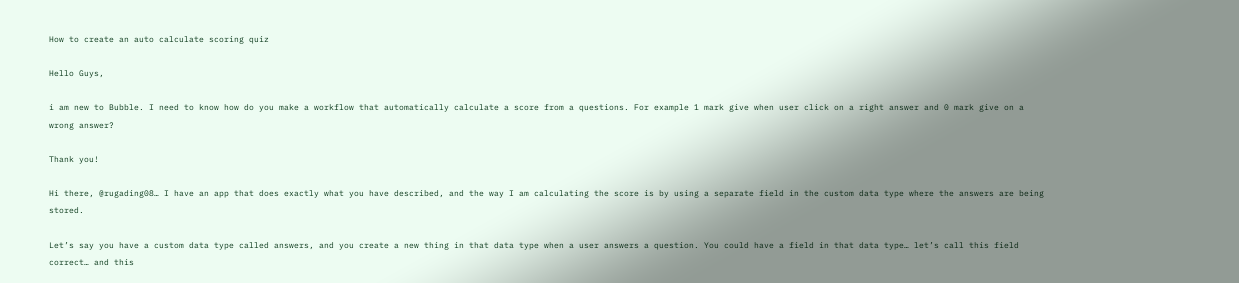How to create an auto calculate scoring quiz

Hello Guys,

i am new to Bubble. I need to know how do you make a workflow that automatically calculate a score from a questions. For example 1 mark give when user click on a right answer and 0 mark give on a wrong answer?

Thank you!

Hi there, @rugading08… I have an app that does exactly what you have described, and the way I am calculating the score is by using a separate field in the custom data type where the answers are being stored.

Let’s say you have a custom data type called answers, and you create a new thing in that data type when a user answers a question. You could have a field in that data type… let’s call this field correct… and this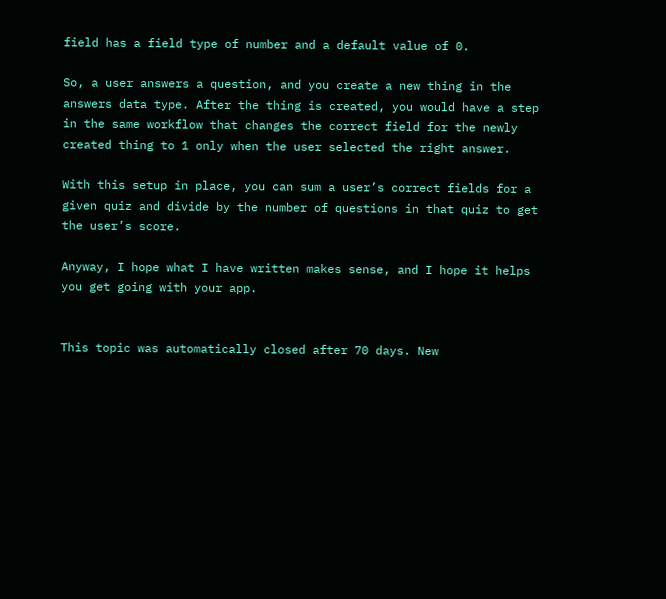field has a field type of number and a default value of 0.

So, a user answers a question, and you create a new thing in the answers data type. After the thing is created, you would have a step in the same workflow that changes the correct field for the newly created thing to 1 only when the user selected the right answer.

With this setup in place, you can sum a user’s correct fields for a given quiz and divide by the number of questions in that quiz to get the user’s score.

Anyway, I hope what I have written makes sense, and I hope it helps you get going with your app.


This topic was automatically closed after 70 days. New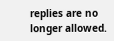replies are no longer allowed.